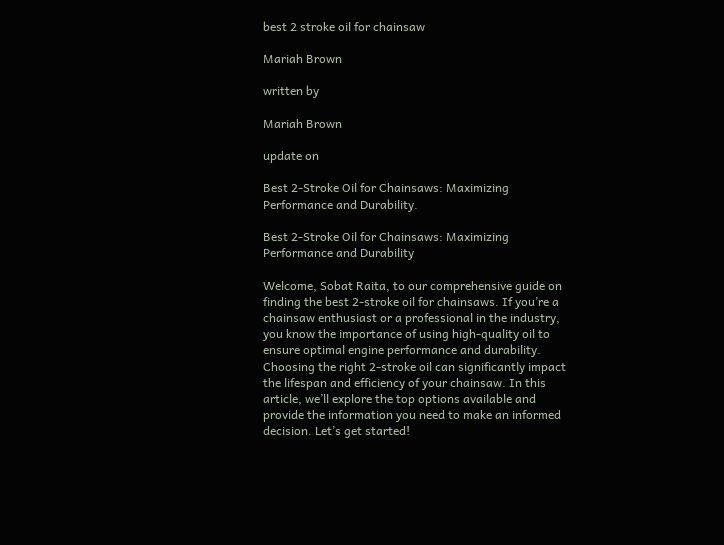best 2 stroke oil for chainsaw

Mariah Brown

written by

Mariah Brown

update on

Best 2-Stroke Oil for Chainsaws: Maximizing Performance and Durability.

Best 2-Stroke Oil for Chainsaws: Maximizing Performance and Durability

Welcome, Sobat Raita, to our comprehensive guide on finding the best 2-stroke oil for chainsaws. If you’re a chainsaw enthusiast or a professional in the industry, you know the importance of using high-quality oil to ensure optimal engine performance and durability. Choosing the right 2-stroke oil can significantly impact the lifespan and efficiency of your chainsaw. In this article, we’ll explore the top options available and provide the information you need to make an informed decision. Let’s get started!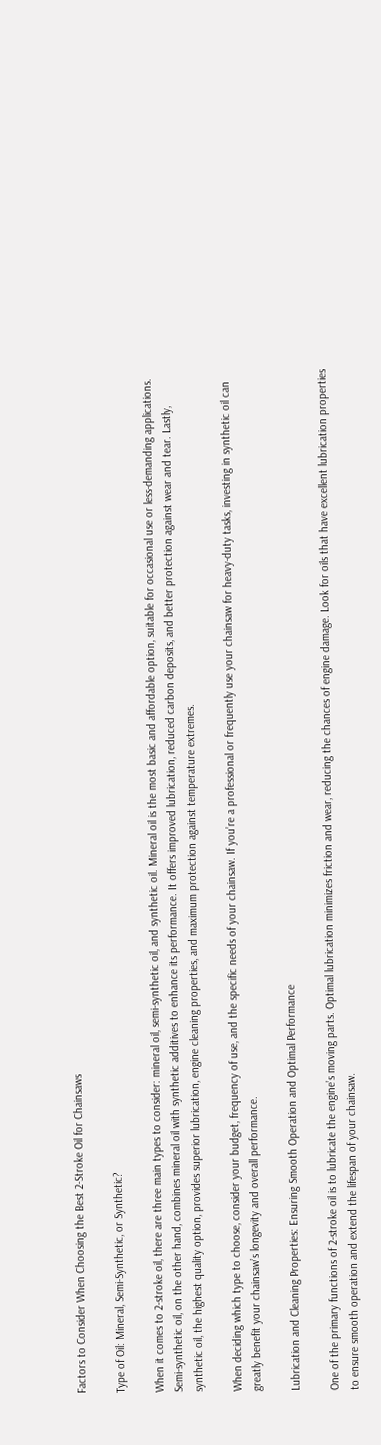Factors to Consider When Choosing the Best 2-Stroke Oil for Chainsaws

Type of Oil: Mineral, Semi-Synthetic, or Synthetic?

When it comes to 2-stroke oil, there are three main types to consider: mineral oil, semi-synthetic oil, and synthetic oil. Mineral oil is the most basic and affordable option, suitable for occasional use or less-demanding applications. Semi-synthetic oil, on the other hand, combines mineral oil with synthetic additives to enhance its performance. It offers improved lubrication, reduced carbon deposits, and better protection against wear and tear. Lastly, synthetic oil, the highest quality option, provides superior lubrication, engine cleaning properties, and maximum protection against temperature extremes.

When deciding which type to choose, consider your budget, frequency of use, and the specific needs of your chainsaw. If you’re a professional or frequently use your chainsaw for heavy-duty tasks, investing in synthetic oil can greatly benefit your chainsaw’s longevity and overall performance.

Lubrication and Cleaning Properties: Ensuring Smooth Operation and Optimal Performance

One of the primary functions of 2-stroke oil is to lubricate the engine’s moving parts. Optimal lubrication minimizes friction and wear, reducing the chances of engine damage. Look for oils that have excellent lubrication properties to ensure smooth operation and extend the lifespan of your chainsaw.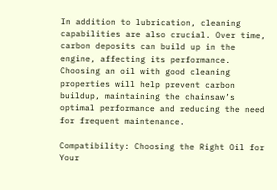In addition to lubrication, cleaning capabilities are also crucial. Over time, carbon deposits can build up in the engine, affecting its performance. Choosing an oil with good cleaning properties will help prevent carbon buildup, maintaining the chainsaw’s optimal performance and reducing the need for frequent maintenance.

Compatibility: Choosing the Right Oil for Your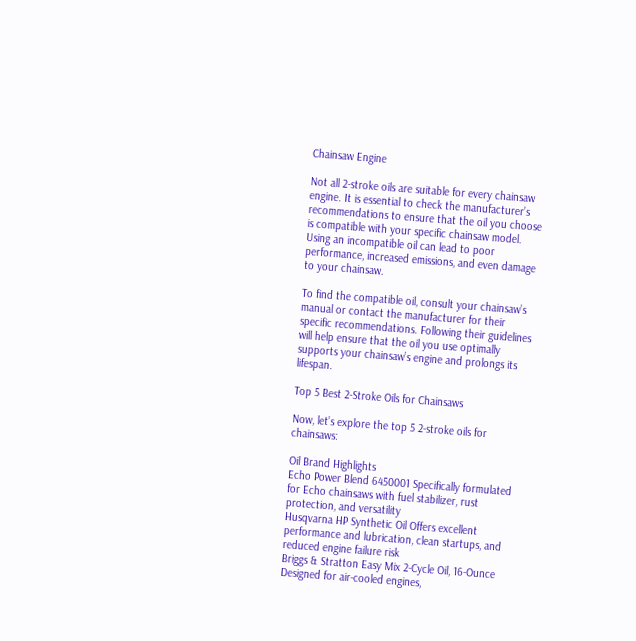Chainsaw Engine

Not all 2-stroke oils are suitable for every chainsaw engine. It is essential to check the manufacturer’s recommendations to ensure that the oil you choose is compatible with your specific chainsaw model. Using an incompatible oil can lead to poor performance, increased emissions, and even damage to your chainsaw.

To find the compatible oil, consult your chainsaw’s manual or contact the manufacturer for their specific recommendations. Following their guidelines will help ensure that the oil you use optimally supports your chainsaw’s engine and prolongs its lifespan.

Top 5 Best 2-Stroke Oils for Chainsaws

Now, let’s explore the top 5 2-stroke oils for chainsaws:

Oil Brand Highlights
Echo Power Blend 6450001 Specifically formulated for Echo chainsaws with fuel stabilizer, rust protection, and versatility
Husqvarna HP Synthetic Oil Offers excellent performance and lubrication, clean startups, and reduced engine failure risk
Briggs & Stratton Easy Mix 2-Cycle Oil, 16-Ounce Designed for air-cooled engines,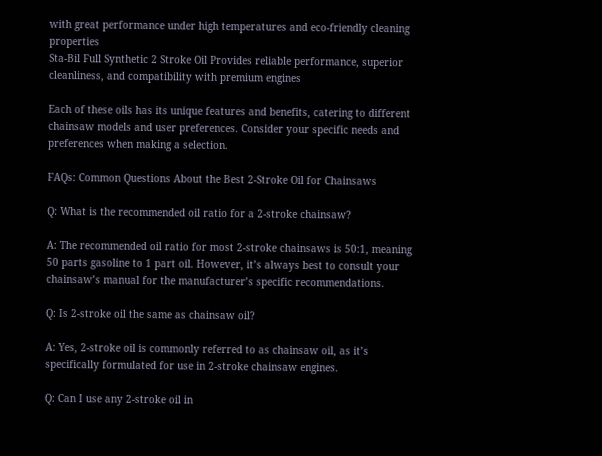with great performance under high temperatures and eco-friendly cleaning properties
Sta-Bil Full Synthetic 2 Stroke Oil Provides reliable performance, superior cleanliness, and compatibility with premium engines

Each of these oils has its unique features and benefits, catering to different chainsaw models and user preferences. Consider your specific needs and preferences when making a selection.

FAQs: Common Questions About the Best 2-Stroke Oil for Chainsaws

Q: What is the recommended oil ratio for a 2-stroke chainsaw?

A: The recommended oil ratio for most 2-stroke chainsaws is 50:1, meaning 50 parts gasoline to 1 part oil. However, it’s always best to consult your chainsaw’s manual for the manufacturer’s specific recommendations.

Q: Is 2-stroke oil the same as chainsaw oil?

A: Yes, 2-stroke oil is commonly referred to as chainsaw oil, as it’s specifically formulated for use in 2-stroke chainsaw engines.

Q: Can I use any 2-stroke oil in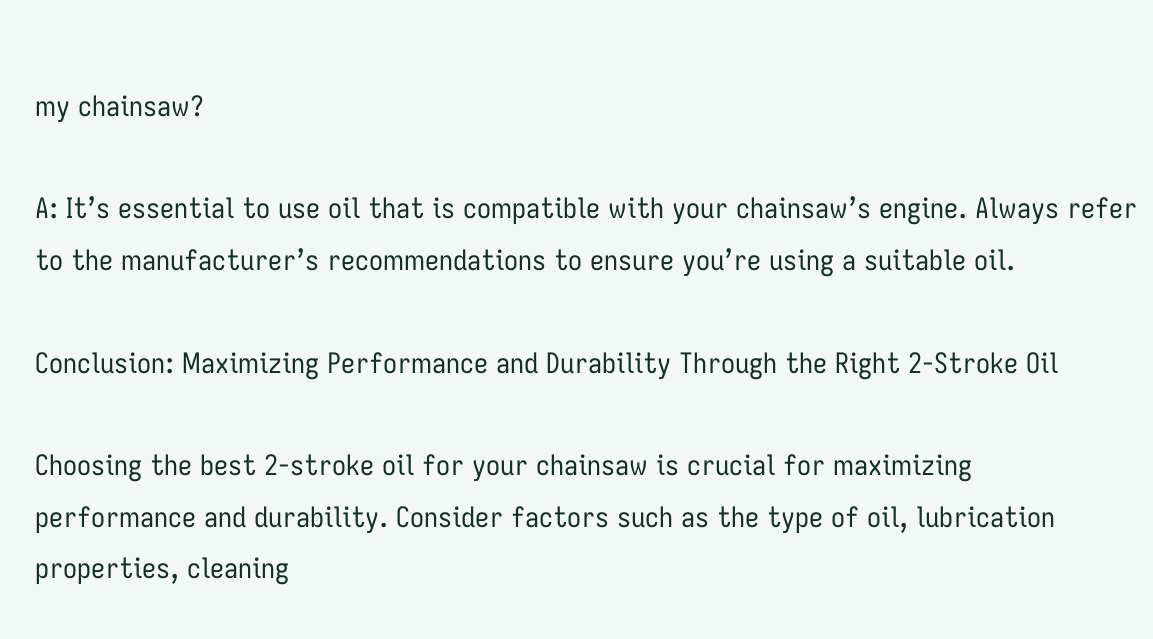my chainsaw?

A: It’s essential to use oil that is compatible with your chainsaw’s engine. Always refer to the manufacturer’s recommendations to ensure you’re using a suitable oil.

Conclusion: Maximizing Performance and Durability Through the Right 2-Stroke Oil

Choosing the best 2-stroke oil for your chainsaw is crucial for maximizing performance and durability. Consider factors such as the type of oil, lubrication properties, cleaning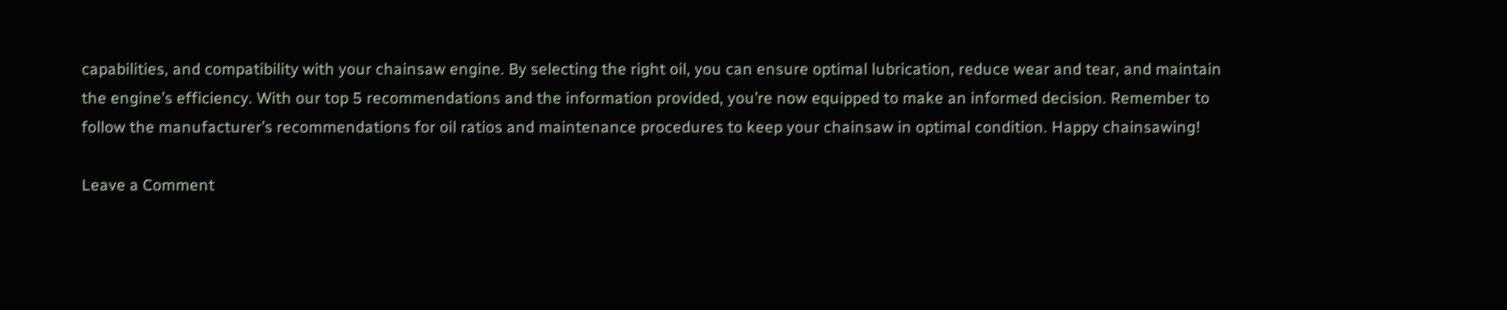capabilities, and compatibility with your chainsaw engine. By selecting the right oil, you can ensure optimal lubrication, reduce wear and tear, and maintain the engine’s efficiency. With our top 5 recommendations and the information provided, you’re now equipped to make an informed decision. Remember to follow the manufacturer’s recommendations for oil ratios and maintenance procedures to keep your chainsaw in optimal condition. Happy chainsawing!

Leave a Comment